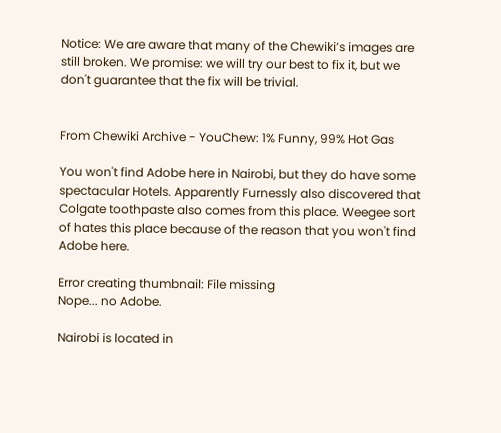Notice: We are aware that many of the Chewiki’s images are still broken. We promise: we will try our best to fix it, but we don't guarantee that the fix will be trivial.


From Chewiki Archive - YouChew: 1% Funny, 99% Hot Gas

You won't find Adobe here in Nairobi, but they do have some spectacular Hotels. Apparently Furnessly also discovered that Colgate toothpaste also comes from this place. Weegee sort of hates this place because of the reason that you won't find Adobe here.

Error creating thumbnail: File missing
Nope... no Adobe.

Nairobi is located in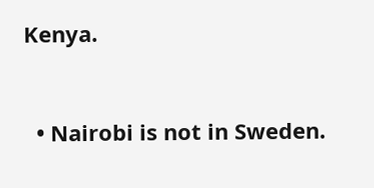Kenya.


  • Nairobi is not in Sweden.